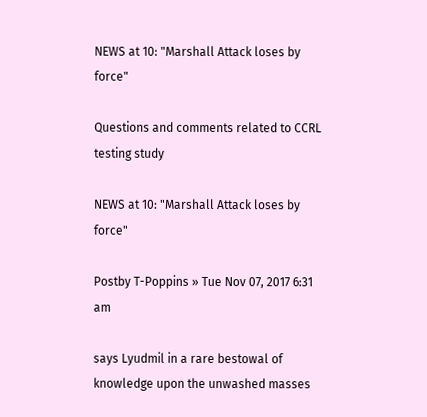NEWS at 10: "Marshall Attack loses by force"

Questions and comments related to CCRL testing study

NEWS at 10: "Marshall Attack loses by force"

Postby T-Poppins » Tue Nov 07, 2017 6:31 am

says Lyudmil in a rare bestowal of knowledge upon the unwashed masses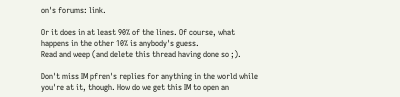on's forums: link.

Or it does in at least 90% of the lines. Of course, what happens in the other 10% is anybody's guess.
Read and weep (and delete this thread having done so ;).

Don't miss IM pfren's replies for anything in the world while you're at it, though. How do we get this IM to open an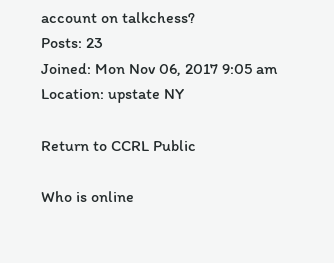account on talkchess?
Posts: 23
Joined: Mon Nov 06, 2017 9:05 am
Location: upstate NY

Return to CCRL Public

Who is online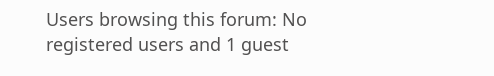Users browsing this forum: No registered users and 1 guest